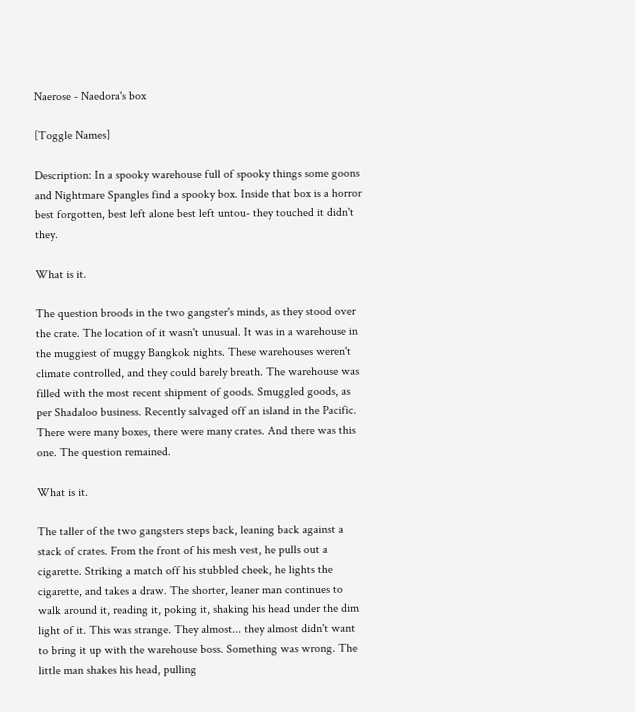Naerose - Naedora's box

[Toggle Names]

Description: In a spooky warehouse full of spooky things some goons and Nightmare Spangles find a spooky box. Inside that box is a horror best forgotten, best left alone best left untou- they touched it didn't they.

What is it.

The question broods in the two gangster's minds, as they stood over the crate. The location of it wasn't unusual. It was in a warehouse in the muggiest of muggy Bangkok nights. These warehouses weren't climate controlled, and they could barely breath. The warehouse was filled with the most recent shipment of goods. Smuggled goods, as per Shadaloo business. Recently salvaged off an island in the Pacific. There were many boxes, there were many crates. And there was this one. The question remained.

What is it.

The taller of the two gangsters steps back, leaning back against a stack of crates. From the front of his mesh vest, he pulls out a cigarette. Striking a match off his stubbled cheek, he lights the cigarette, and takes a draw. The shorter, leaner man continues to walk around it, reading it, poking it, shaking his head under the dim light of it. This was strange. They almost... they almost didn't want to bring it up with the warehouse boss. Something was wrong. The little man shakes his head, pulling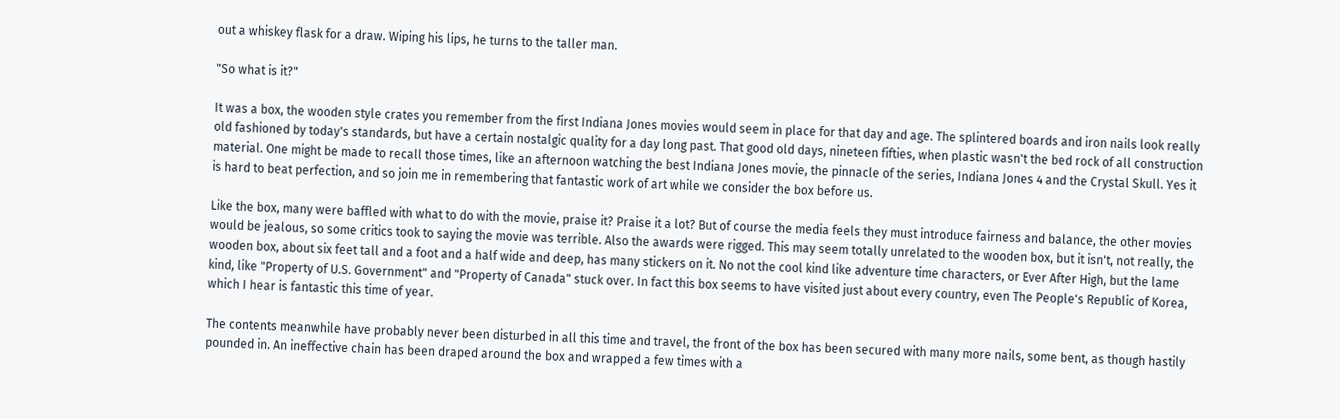out a whiskey flask for a draw. Wiping his lips, he turns to the taller man.

"So what is it?"

It was a box, the wooden style crates you remember from the first Indiana Jones movies would seem in place for that day and age. The splintered boards and iron nails look really old fashioned by today's standards, but have a certain nostalgic quality for a day long past. That good old days, nineteen fifties, when plastic wasn't the bed rock of all construction material. One might be made to recall those times, like an afternoon watching the best Indiana Jones movie, the pinnacle of the series, Indiana Jones 4 and the Crystal Skull. Yes it is hard to beat perfection, and so join me in remembering that fantastic work of art while we consider the box before us.

Like the box, many were baffled with what to do with the movie, praise it? Praise it a lot? But of course the media feels they must introduce fairness and balance, the other movies would be jealous, so some critics took to saying the movie was terrible. Also the awards were rigged. This may seem totally unrelated to the wooden box, but it isn't, not really, the wooden box, about six feet tall and a foot and a half wide and deep, has many stickers on it. No not the cool kind like adventure time characters, or Ever After High, but the lame kind, like "Property of U.S. Government" and "Property of Canada" stuck over. In fact this box seems to have visited just about every country, even The People's Republic of Korea, which I hear is fantastic this time of year.

The contents meanwhile have probably never been disturbed in all this time and travel, the front of the box has been secured with many more nails, some bent, as though hastily pounded in. An ineffective chain has been draped around the box and wrapped a few times with a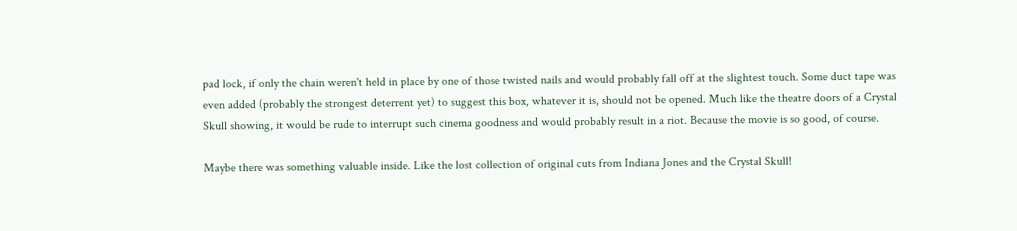pad lock, if only the chain weren't held in place by one of those twisted nails and would probably fall off at the slightest touch. Some duct tape was even added (probably the strongest deterrent yet) to suggest this box, whatever it is, should not be opened. Much like the theatre doors of a Crystal Skull showing, it would be rude to interrupt such cinema goodness and would probably result in a riot. Because the movie is so good, of course.

Maybe there was something valuable inside. Like the lost collection of original cuts from Indiana Jones and the Crystal Skull!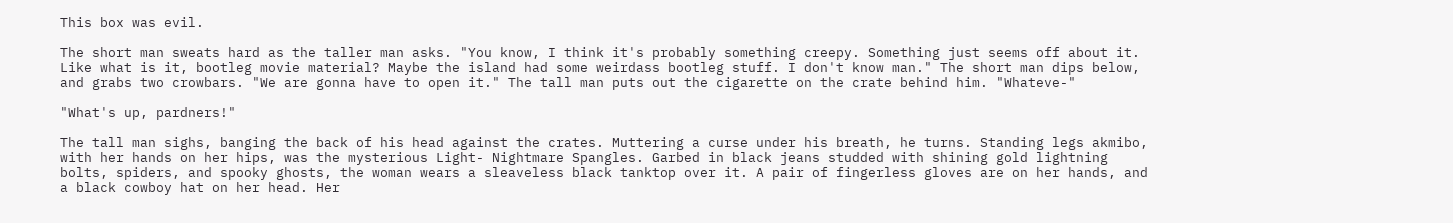This box was evil.

The short man sweats hard as the taller man asks. "You know, I think it's probably something creepy. Something just seems off about it. Like what is it, bootleg movie material? Maybe the island had some weirdass bootleg stuff. I don't know man." The short man dips below, and grabs two crowbars. "We are gonna have to open it." The tall man puts out the cigarette on the crate behind him. "Whateve-"

"What's up, pardners!"

The tall man sighs, banging the back of his head against the crates. Muttering a curse under his breath, he turns. Standing legs akmibo, with her hands on her hips, was the mysterious Light- Nightmare Spangles. Garbed in black jeans studded with shining gold lightning bolts, spiders, and spooky ghosts, the woman wears a sleaveless black tanktop over it. A pair of fingerless gloves are on her hands, and a black cowboy hat on her head. Her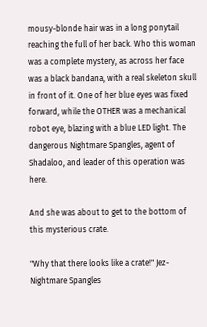mousy-blonde hair was in a long ponytail reaching the full of her back. Who this woman was a complete mystery, as across her face was a black bandana, with a real skeleton skull in front of it. One of her blue eyes was fixed forward, while the OTHER was a mechanical robot eye, blazing with a blue LED light. The dangerous Nightmare Spangles, agent of Shadaloo, and leader of this operation was here.

And she was about to get to the bottom of this mysterious crate.

"Why that there looks like a crate!" Jez- Nightmare Spangles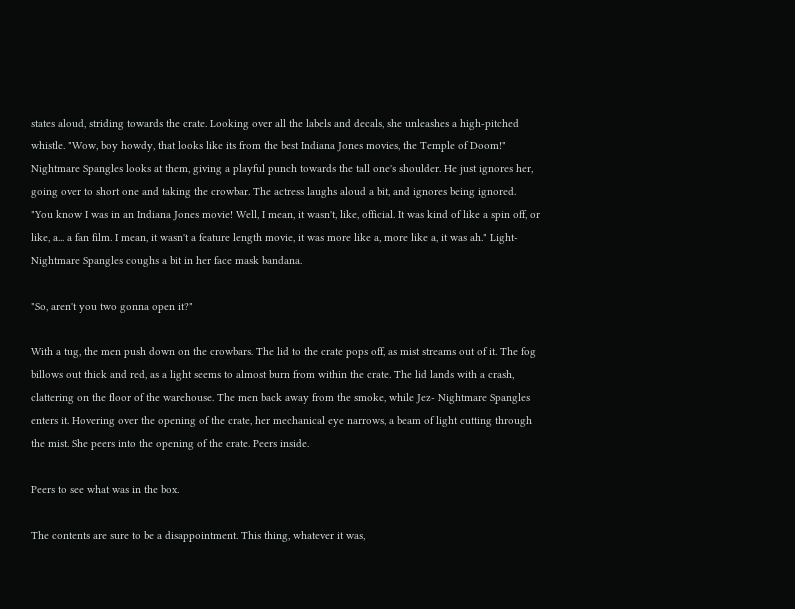states aloud, striding towards the crate. Looking over all the labels and decals, she unleashes a high-pitched whistle. "Wow, boy howdy, that looks like its from the best Indiana Jones movies, the Temple of Doom!" Nightmare Spangles looks at them, giving a playful punch towards the tall one's shoulder. He just ignores her, going over to short one and taking the crowbar. The actress laughs aloud a bit, and ignores being ignored. "You know I was in an Indiana Jones movie! Well, I mean, it wasn't, like, official. It was kind of like a spin off, or like, a... a fan film. I mean, it wasn't a feature length movie, it was more like a, more like a, it was ah." Light- Nightmare Spangles coughs a bit in her face mask bandana.

"So, aren't you two gonna open it?"

With a tug, the men push down on the crowbars. The lid to the crate pops off, as mist streams out of it. The fog billows out thick and red, as a light seems to almost burn from within the crate. The lid lands with a crash, clattering on the floor of the warehouse. The men back away from the smoke, while Jez- Nightmare Spangles enters it. Hovering over the opening of the crate, her mechanical eye narrows, a beam of light cutting through the mist. She peers into the opening of the crate. Peers inside.

Peers to see what was in the box.

The contents are sure to be a disappointment. This thing, whatever it was,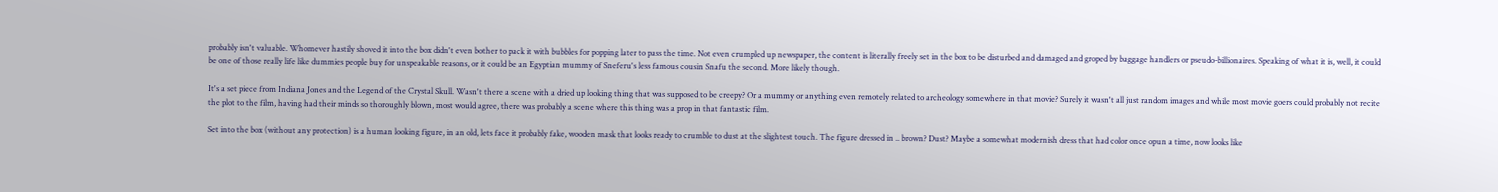probably isn't valuable. Whomever hastily shoved it into the box didn't even bother to pack it with bubbles for popping later to pass the time. Not even crumpled up newspaper, the content is literally freely set in the box to be disturbed and damaged and groped by baggage handlers or pseudo-billionaires. Speaking of what it is, well, it could be one of those really life like dummies people buy for unspeakable reasons, or it could be an Egyptian mummy of Sneferu's less famous cousin Snafu the second. More likely though.

It's a set piece from Indiana Jones and the Legend of the Crystal Skull. Wasn't there a scene with a dried up looking thing that was supposed to be creepy? Or a mummy or anything even remotely related to archeology somewhere in that movie? Surely it wasn't all just random images and while most movie goers could probably not recite the plot to the film, having had their minds so thoroughly blown, most would agree, there was probably a scene where this thing was a prop in that fantastic film.

Set into the box (without any protection) is a human looking figure, in an old, lets face it probably fake, wooden mask that looks ready to crumble to dust at the slightest touch. The figure dressed in .. brown? Dust? Maybe a somewhat modernish dress that had color once opun a time, now looks like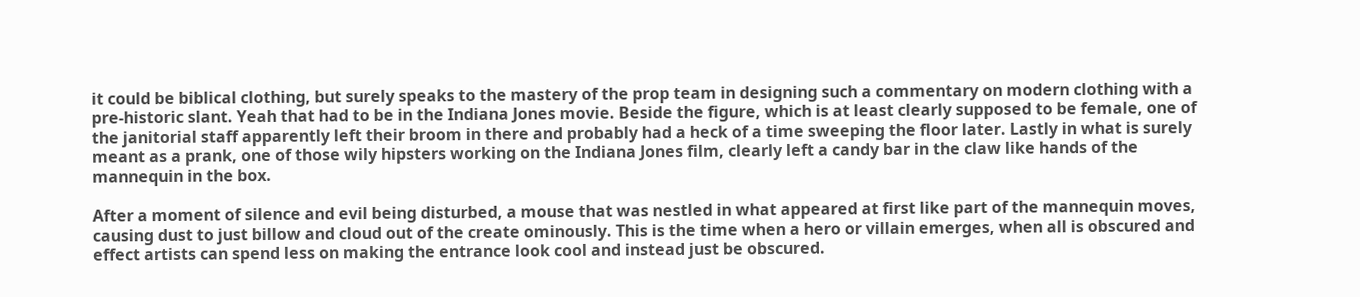it could be biblical clothing, but surely speaks to the mastery of the prop team in designing such a commentary on modern clothing with a pre-historic slant. Yeah that had to be in the Indiana Jones movie. Beside the figure, which is at least clearly supposed to be female, one of the janitorial staff apparently left their broom in there and probably had a heck of a time sweeping the floor later. Lastly in what is surely meant as a prank, one of those wily hipsters working on the Indiana Jones film, clearly left a candy bar in the claw like hands of the mannequin in the box.

After a moment of silence and evil being disturbed, a mouse that was nestled in what appeared at first like part of the mannequin moves, causing dust to just billow and cloud out of the create ominously. This is the time when a hero or villain emerges, when all is obscured and effect artists can spend less on making the entrance look cool and instead just be obscured.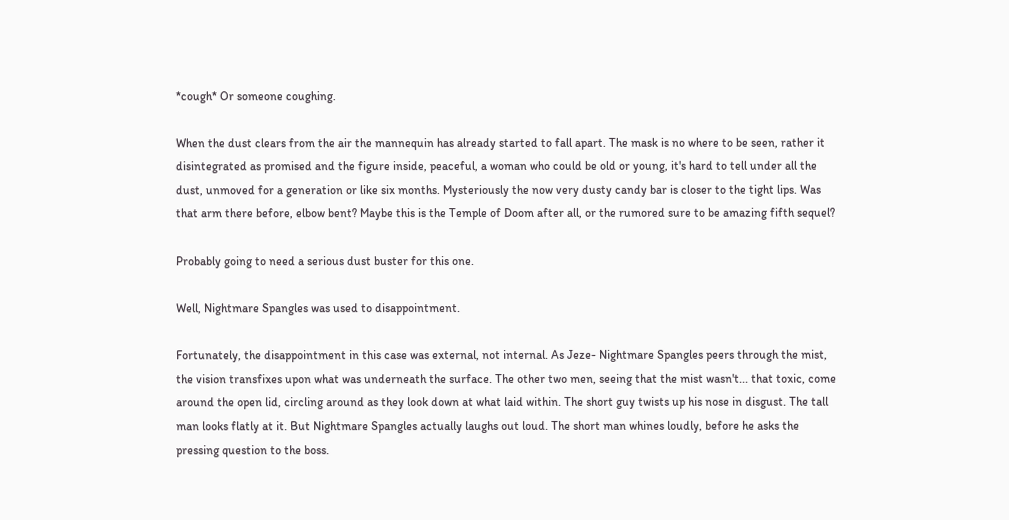*cough* Or someone coughing.

When the dust clears from the air the mannequin has already started to fall apart. The mask is no where to be seen, rather it disintegrated as promised and the figure inside, peaceful, a woman who could be old or young, it's hard to tell under all the dust, unmoved for a generation or like six months. Mysteriously the now very dusty candy bar is closer to the tight lips. Was that arm there before, elbow bent? Maybe this is the Temple of Doom after all, or the rumored sure to be amazing fifth sequel?

Probably going to need a serious dust buster for this one.

Well, Nightmare Spangles was used to disappointment.

Fortunately, the disappointment in this case was external, not internal. As Jeze- Nightmare Spangles peers through the mist, the vision transfixes upon what was underneath the surface. The other two men, seeing that the mist wasn't... that toxic, come around the open lid, circling around as they look down at what laid within. The short guy twists up his nose in disgust. The tall man looks flatly at it. But Nightmare Spangles actually laughs out loud. The short man whines loudly, before he asks the pressing question to the boss.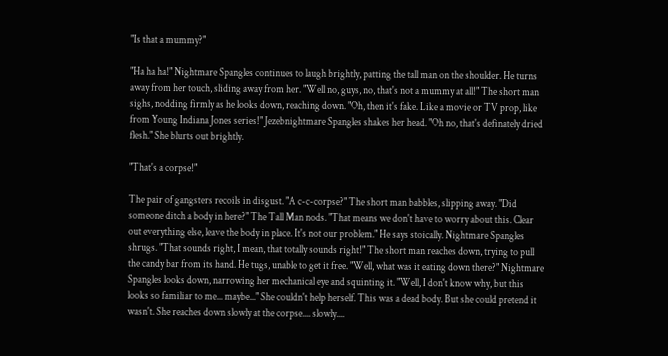"Is that a mummy?"

"Ha ha ha!" Nightmare Spangles continues to laugh brightly, patting the tall man on the shoulder. He turns away from her touch, sliding away from her. "Well no, guys, no, that's not a mummy at all!" The short man sighs, nodding firmly as he looks down, reaching down. "Oh, then it's fake. Like a movie or TV prop, like from Young Indiana Jones series!" Jezebnightmare Spangles shakes her head. "Oh no, that's definately dried flesh." She blurts out brightly.

"That's a corpse!"

The pair of gangsters recoils in disgust. "A c-c-corpse?" The short man babbles, slipping away. "Did someone ditch a body in here?" The Tall Man nods. "That means we don't have to worry about this. Clear out everything else, leave the body in place. It's not our problem." He says stoically. Nightmare Spangles shrugs. "That sounds right, I mean, that totally sounds right!" The short man reaches down, trying to pull the candy bar from its hand. He tugs, unable to get it free. "Well, what was it eating down there?" Nightmare Spangles looks down, narrowing her mechanical eye and squinting it. "Well, I don't know why, but this looks so familiar to me... maybe..." She couldn't help herself. This was a dead body. But she could pretend it wasn't. She reaches down slowly at the corpse.... slowly....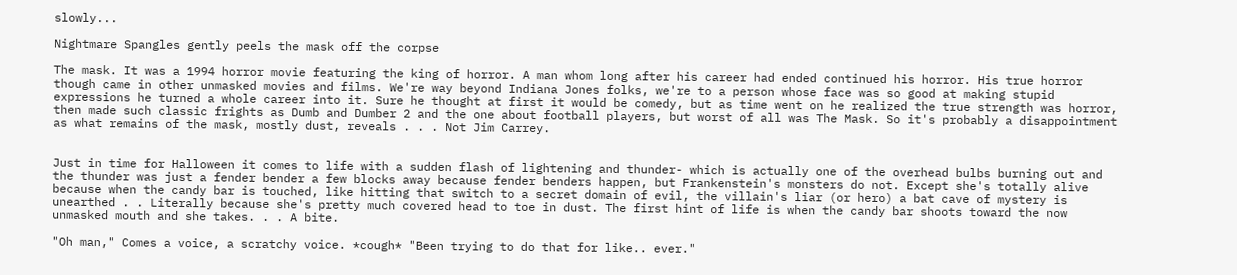slowly...

Nightmare Spangles gently peels the mask off the corpse

The mask. It was a 1994 horror movie featuring the king of horror. A man whom long after his career had ended continued his horror. His true horror though came in other unmasked movies and films. We're way beyond Indiana Jones folks, we're to a person whose face was so good at making stupid expressions he turned a whole career into it. Sure he thought at first it would be comedy, but as time went on he realized the true strength was horror, then made such classic frights as Dumb and Dumber 2 and the one about football players, but worst of all was The Mask. So it's probably a disappointment as what remains of the mask, mostly dust, reveals . . . Not Jim Carrey.


Just in time for Halloween it comes to life with a sudden flash of lightening and thunder- which is actually one of the overhead bulbs burning out and the thunder was just a fender bender a few blocks away because fender benders happen, but Frankenstein's monsters do not. Except she's totally alive because when the candy bar is touched, like hitting that switch to a secret domain of evil, the villain's liar (or hero) a bat cave of mystery is unearthed . . Literally because she's pretty much covered head to toe in dust. The first hint of life is when the candy bar shoots toward the now unmasked mouth and she takes. . . A bite.

"Oh man," Comes a voice, a scratchy voice. *cough* "Been trying to do that for like.. ever."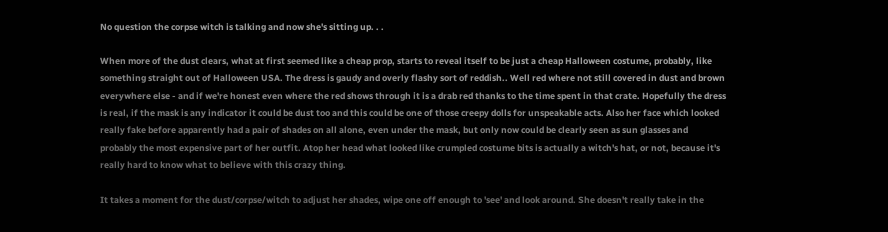No question the corpse witch is talking and now she's sitting up. . .

When more of the dust clears, what at first seemed like a cheap prop, starts to reveal itself to be just a cheap Halloween costume, probably, like something straight out of Halloween USA. The dress is gaudy and overly flashy sort of reddish.. Well red where not still covered in dust and brown everywhere else - and if we're honest even where the red shows through it is a drab red thanks to the time spent in that crate. Hopefully the dress is real, if the mask is any indicator it could be dust too and this could be one of those creepy dolls for unspeakable acts. Also her face which looked really fake before apparently had a pair of shades on all alone, even under the mask, but only now could be clearly seen as sun glasses and probably the most expensive part of her outfit. Atop her head what looked like crumpled costume bits is actually a witch's hat, or not, because it's really hard to know what to believe with this crazy thing.

It takes a moment for the dust/corpse/witch to adjust her shades, wipe one off enough to 'see' and look around. She doesn't really take in the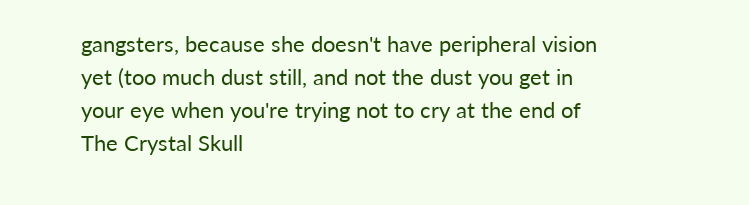gangsters, because she doesn't have peripheral vision yet (too much dust still, and not the dust you get in your eye when you're trying not to cry at the end of The Crystal Skull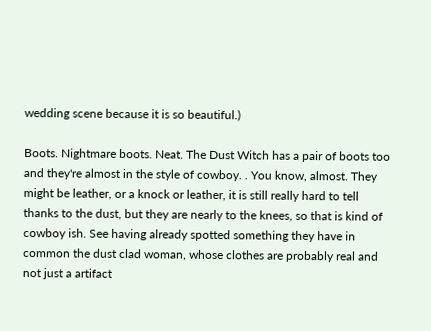wedding scene because it is so beautiful.)

Boots. Nightmare boots. Neat. The Dust Witch has a pair of boots too and they're almost in the style of cowboy. . You know, almost. They might be leather, or a knock or leather, it is still really hard to tell thanks to the dust, but they are nearly to the knees, so that is kind of cowboy ish. See having already spotted something they have in common the dust clad woman, whose clothes are probably real and not just a artifact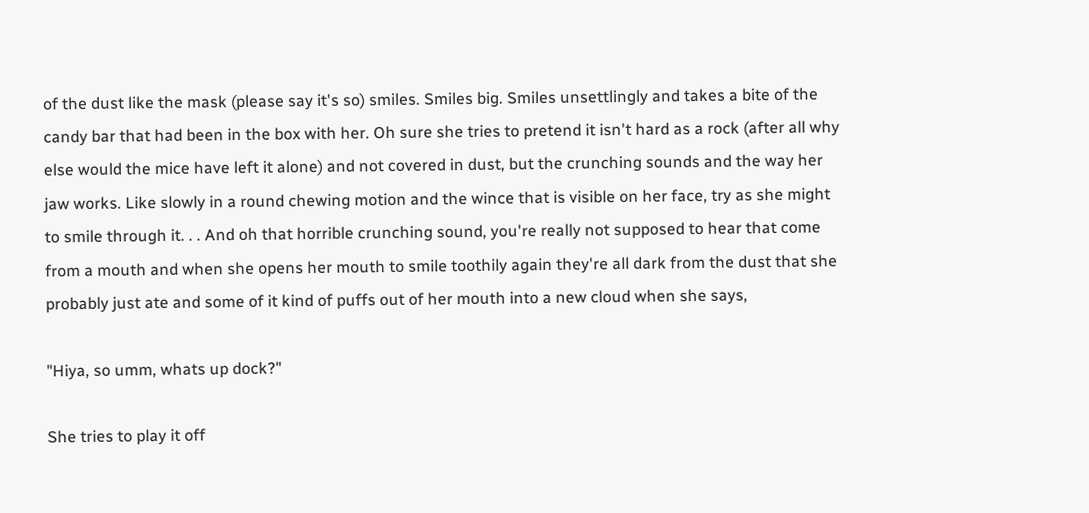of the dust like the mask (please say it's so) smiles. Smiles big. Smiles unsettlingly and takes a bite of the candy bar that had been in the box with her. Oh sure she tries to pretend it isn't hard as a rock (after all why else would the mice have left it alone) and not covered in dust, but the crunching sounds and the way her jaw works. Like slowly in a round chewing motion and the wince that is visible on her face, try as she might to smile through it. . . And oh that horrible crunching sound, you're really not supposed to hear that come from a mouth and when she opens her mouth to smile toothily again they're all dark from the dust that she probably just ate and some of it kind of puffs out of her mouth into a new cloud when she says,

"Hiya, so umm, whats up dock?"

She tries to play it off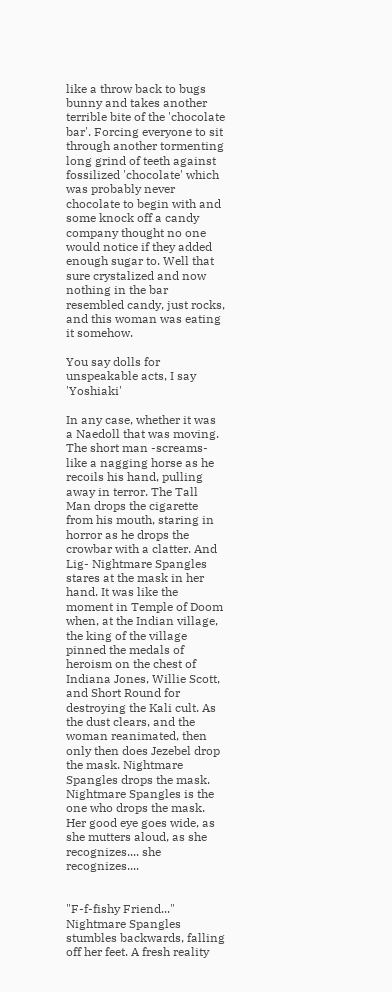like a throw back to bugs bunny and takes another terrible bite of the 'chocolate bar'. Forcing everyone to sit through another tormenting long grind of teeth against fossilized 'chocolate' which was probably never chocolate to begin with and some knock off a candy company thought no one would notice if they added enough sugar to. Well that sure crystalized and now nothing in the bar resembled candy, just rocks, and this woman was eating it somehow.

You say dolls for unspeakable acts, I say 'Yoshiaki'

In any case, whether it was a Naedoll that was moving. The short man -screams- like a nagging horse as he recoils his hand, pulling away in terror. The Tall Man drops the cigarette from his mouth, staring in horror as he drops the crowbar with a clatter. And Lig- Nightmare Spangles stares at the mask in her hand. It was like the moment in Temple of Doom when, at the Indian village, the king of the village pinned the medals of heroism on the chest of Indiana Jones, Willie Scott, and Short Round for destroying the Kali cult. As the dust clears, and the woman reanimated, then only then does Jezebel drop the mask. Nightmare Spangles drops the mask. Nightmare Spangles is the one who drops the mask. Her good eye goes wide, as she mutters aloud, as she recognizes.... she recognizes....


"F-f-fishy Friend..." Nightmare Spangles stumbles backwards, falling off her feet. A fresh reality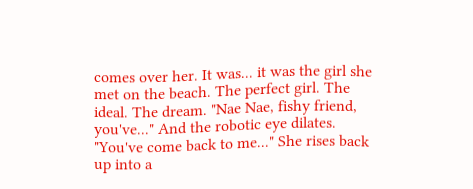comes over her. It was... it was the girl she met on the beach. The perfect girl. The ideal. The dream. "Nae Nae, fishy friend, you've..." And the robotic eye dilates. "You've come back to me..." She rises back up into a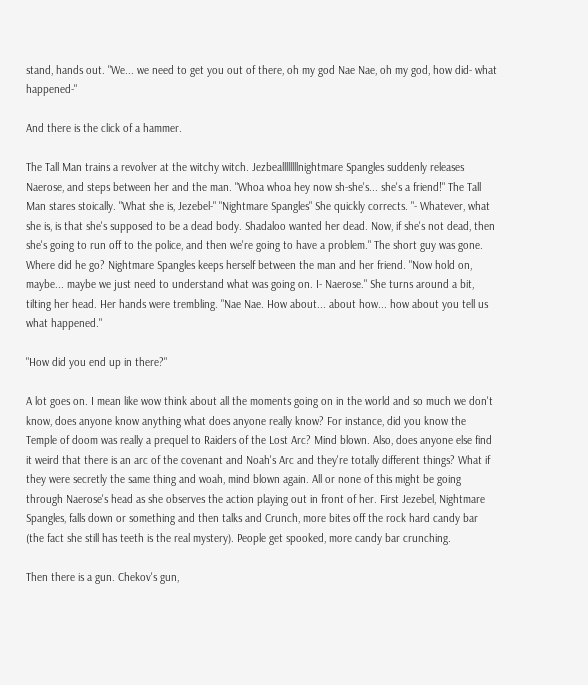stand, hands out. "We... we need to get you out of there, oh my god Nae Nae, oh my god, how did- what happened-"

And there is the click of a hammer.

The Tall Man trains a revolver at the witchy witch. Jezbeallllllllnightmare Spangles suddenly releases Naerose, and steps between her and the man. "Whoa whoa hey now sh-she's... she's a friend!" The Tall Man stares stoically. "What she is, Jezebel-" "Nightmare Spangles" She quickly corrects. "- Whatever, what she is, is that she's supposed to be a dead body. Shadaloo wanted her dead. Now, if she's not dead, then she's going to run off to the police, and then we're going to have a problem." The short guy was gone. Where did he go? Nightmare Spangles keeps herself between the man and her friend. "Now hold on, maybe... maybe we just need to understand what was going on. I- Naerose." She turns around a bit, tilting her head. Her hands were trembling. "Nae Nae. How about... about how... how about you tell us what happened."

"How did you end up in there?"

A lot goes on. I mean like wow think about all the moments going on in the world and so much we don't know, does anyone know anything what does anyone really know? For instance, did you know the Temple of doom was really a prequel to Raiders of the Lost Arc? Mind blown. Also, does anyone else find it weird that there is an arc of the covenant and Noah's Arc and they're totally different things? What if they were secretly the same thing and woah, mind blown again. All or none of this might be going through Naerose's head as she observes the action playing out in front of her. First Jezebel, Nightmare Spangles, falls down or something and then talks and Crunch, more bites off the rock hard candy bar (the fact she still has teeth is the real mystery). People get spooked, more candy bar crunching.

Then there is a gun. Chekov's gun,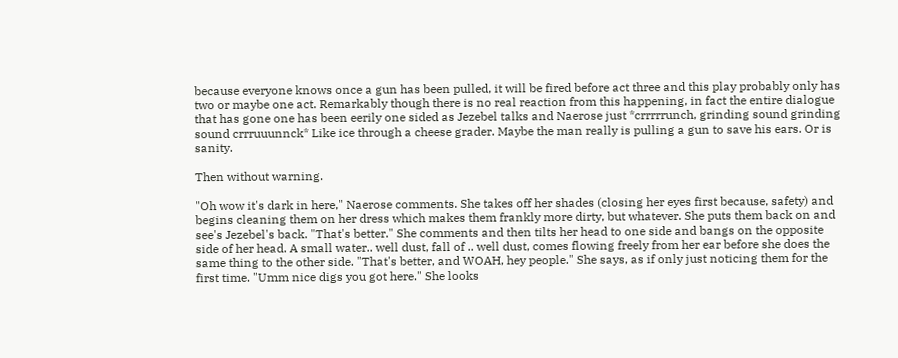because everyone knows once a gun has been pulled, it will be fired before act three and this play probably only has two or maybe one act. Remarkably though there is no real reaction from this happening, in fact the entire dialogue that has gone one has been eerily one sided as Jezebel talks and Naerose just *crrrrrunch, grinding sound grinding sound crrruuunnck* Like ice through a cheese grader. Maybe the man really is pulling a gun to save his ears. Or is sanity.

Then without warning.

"Oh wow it's dark in here," Naerose comments. She takes off her shades (closing her eyes first because, safety) and begins cleaning them on her dress which makes them frankly more dirty, but whatever. She puts them back on and see's Jezebel's back. "That's better." She comments and then tilts her head to one side and bangs on the opposite side of her head. A small water.. well dust, fall of .. well dust, comes flowing freely from her ear before she does the same thing to the other side. "That's better, and WOAH, hey people." She says, as if only just noticing them for the first time. "Umm nice digs you got here." She looks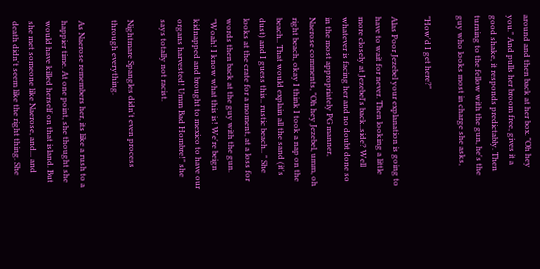around and then back at her box. "Oh hey you." And pulls her broom free, gives it a good shake, it responds predictably. Then turning to the fellow with the gun, he's the guy who looks most in charge she asks,

"How'd I get here?"

Alas Poor Jezebel your explanation is going to have to wait for never. Then looking a little more closely at Jezebel's back..side? Well whatever is facing her and no doubt done so in the most appropriately PG manner, Naerose comments, "Oh hey Jezebel, umm, oh right beach, okay I think I took a nap on the beach.. That would explain all the sand (it's dust) and I guess this.. rustic beach.. " She looks at the crate for a moment, at a loss for words then back at the guy with the gun. "Woah! I know what this is! We're beign kidnapped and brought to mexico to have our organs harvested! Umm Bad Hombre!" she says totally not racist.

Nightmare Spangles didn't even process through everything.

As Naerose remembers her, its like a rush to a happier time. At one point, she thought she would have killed herself on that island. But she met someone like Naerose, and... and death didn't seem like the right thing. She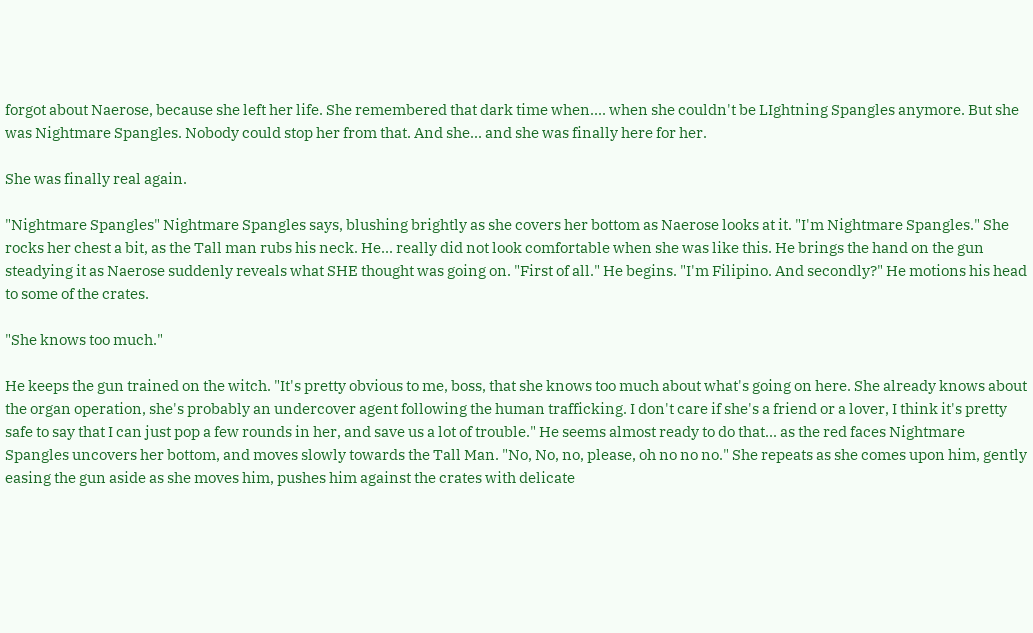forgot about Naerose, because she left her life. She remembered that dark time when.... when she couldn't be LIghtning Spangles anymore. But she was Nightmare Spangles. Nobody could stop her from that. And she... and she was finally here for her.

She was finally real again.

"Nightmare Spangles" Nightmare Spangles says, blushing brightly as she covers her bottom as Naerose looks at it. "I'm Nightmare Spangles." She rocks her chest a bit, as the Tall man rubs his neck. He... really did not look comfortable when she was like this. He brings the hand on the gun steadying it as Naerose suddenly reveals what SHE thought was going on. "First of all." He begins. "I'm Filipino. And secondly?" He motions his head to some of the crates.

"She knows too much."

He keeps the gun trained on the witch. "It's pretty obvious to me, boss, that she knows too much about what's going on here. She already knows about the organ operation, she's probably an undercover agent following the human trafficking. I don't care if she's a friend or a lover, I think it's pretty safe to say that I can just pop a few rounds in her, and save us a lot of trouble." He seems almost ready to do that... as the red faces Nightmare Spangles uncovers her bottom, and moves slowly towards the Tall Man. "No, No, no, please, oh no no no." She repeats as she comes upon him, gently easing the gun aside as she moves him, pushes him against the crates with delicate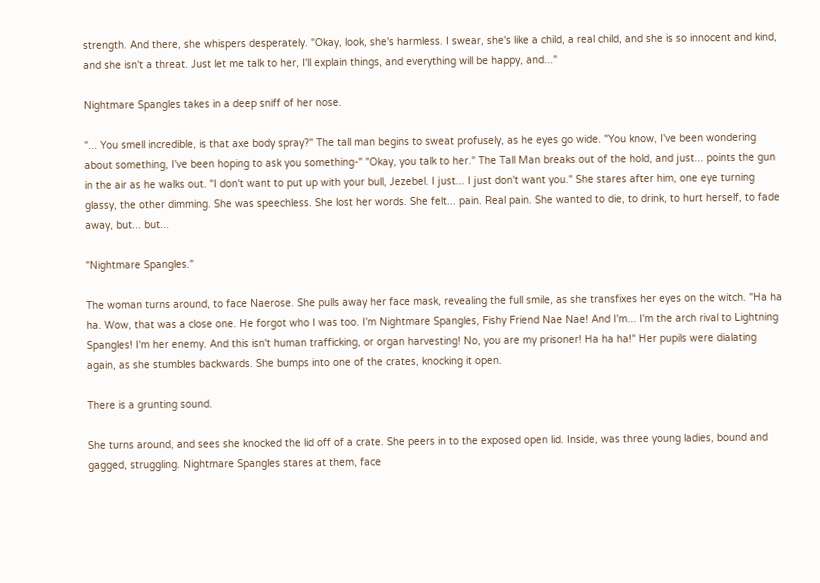strength. And there, she whispers desperately. "Okay, look, she's harmless. I swear, she's like a child, a real child, and she is so innocent and kind, and she isn't a threat. Just let me talk to her, I'll explain things, and everything will be happy, and..."

Nightmare Spangles takes in a deep sniff of her nose.

"... You smell incredible, is that axe body spray?" The tall man begins to sweat profusely, as he eyes go wide. "You know, I've been wondering about something, I've been hoping to ask you something-" "Okay, you talk to her." The Tall Man breaks out of the hold, and just... points the gun in the air as he walks out. "I don't want to put up with your bull, Jezebel. I just... I just don't want you." She stares after him, one eye turning glassy, the other dimming. She was speechless. She lost her words. She felt... pain. Real pain. She wanted to die, to drink, to hurt herself, to fade away, but... but...

"Nightmare Spangles."

The woman turns around, to face Naerose. She pulls away her face mask, revealing the full smile, as she transfixes her eyes on the witch. "Ha ha ha. Wow, that was a close one. He forgot who I was too. I'm Nightmare Spangles, Fishy Friend Nae Nae! And I'm... I'm the arch rival to Lightning Spangles! I'm her enemy. And this isn't human trafficking, or organ harvesting! No, you are my prisoner! Ha ha ha!" Her pupils were dialating again, as she stumbles backwards. She bumps into one of the crates, knocking it open.

There is a grunting sound.

She turns around, and sees she knocked the lid off of a crate. She peers in to the exposed open lid. Inside, was three young ladies, bound and gagged, struggling. Nightmare Spangles stares at them, face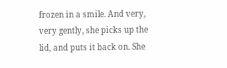frozen in a smile. And very, very gently, she picks up the lid, and puts it back on. She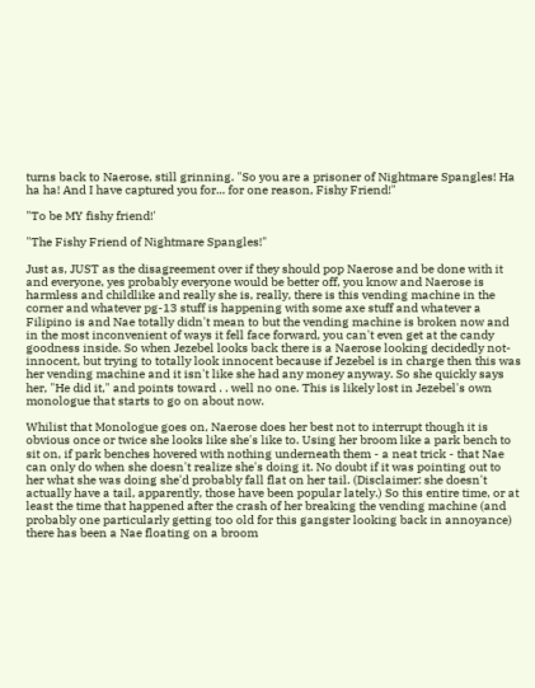turns back to Naerose, still grinning. "So you are a prisoner of Nightmare Spangles! Ha ha ha! And I have captured you for... for one reason, Fishy Friend!"

"To be MY fishy friend!'

"The Fishy Friend of Nightmare Spangles!"

Just as, JUST as the disagreement over if they should pop Naerose and be done with it and everyone, yes probably everyone would be better off, you know and Naerose is harmless and childlike and really she is, really, there is this vending machine in the corner and whatever pg-13 stuff is happening with some axe stuff and whatever a Filipino is and Nae totally didn't mean to but the vending machine is broken now and in the most inconvenient of ways it fell face forward, you can't even get at the candy goodness inside. So when Jezebel looks back there is a Naerose looking decidedly not-innocent, but trying to totally look innocent because if Jezebel is in charge then this was her vending machine and it isn't like she had any money anyway. So she quickly says her, "He did it," and points toward . . well no one. This is likely lost in Jezebel's own monologue that starts to go on about now.

Whilist that Monologue goes on, Naerose does her best not to interrupt though it is obvious once or twice she looks like she's like to. Using her broom like a park bench to sit on, if park benches hovered with nothing underneath them - a neat trick - that Nae can only do when she doesn't realize she's doing it. No doubt if it was pointing out to her what she was doing she'd probably fall flat on her tail. (Disclaimer: she doesn't actually have a tail, apparently, those have been popular lately.) So this entire time, or at least the time that happened after the crash of her breaking the vending machine (and probably one particularly getting too old for this gangster looking back in annoyance) there has been a Nae floating on a broom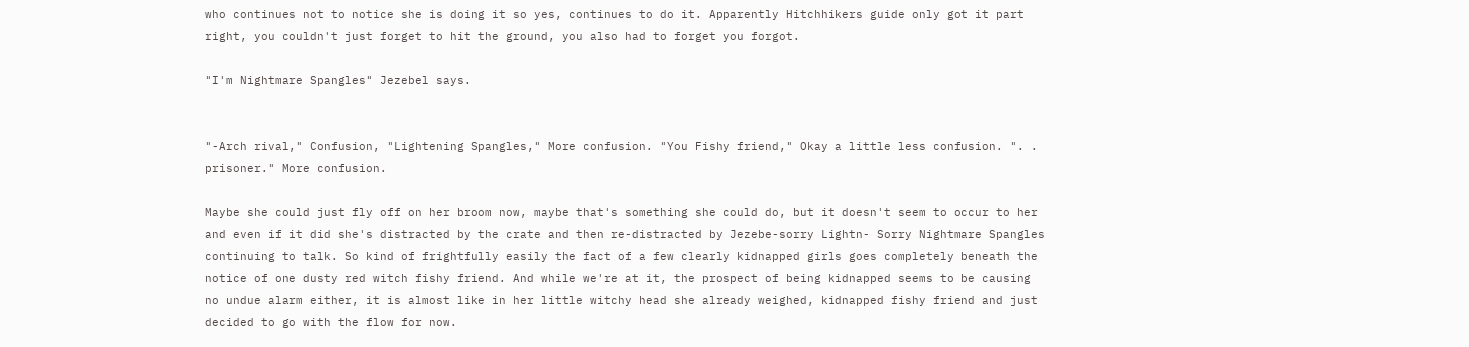who continues not to notice she is doing it so yes, continues to do it. Apparently Hitchhikers guide only got it part right, you couldn't just forget to hit the ground, you also had to forget you forgot.

"I'm Nightmare Spangles" Jezebel says.


"-Arch rival," Confusion, "Lightening Spangles," More confusion. "You Fishy friend," Okay a little less confusion. ". . prisoner." More confusion.

Maybe she could just fly off on her broom now, maybe that's something she could do, but it doesn't seem to occur to her and even if it did she's distracted by the crate and then re-distracted by Jezebe-sorry Lightn- Sorry Nightmare Spangles continuing to talk. So kind of frightfully easily the fact of a few clearly kidnapped girls goes completely beneath the notice of one dusty red witch fishy friend. And while we're at it, the prospect of being kidnapped seems to be causing no undue alarm either, it is almost like in her little witchy head she already weighed, kidnapped fishy friend and just decided to go with the flow for now.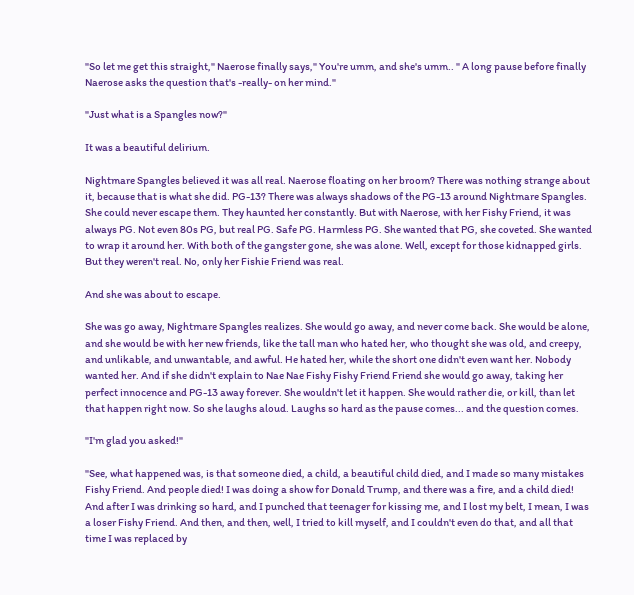"So let me get this straight," Naerose finally says," You're umm, and she's umm.. " A long pause before finally Naerose asks the question that's -really- on her mind."

"Just what is a Spangles now?"

It was a beautiful delirium.

Nightmare Spangles believed it was all real. Naerose floating on her broom? There was nothing strange about it, because that is what she did. PG-13? There was always shadows of the PG-13 around Nightmare Spangles. She could never escape them. They haunted her constantly. But with Naerose, with her Fishy Friend, it was always PG. Not even 80s PG, but real PG. Safe PG. Harmless PG. She wanted that PG, she coveted. She wanted to wrap it around her. With both of the gangster gone, she was alone. Well, except for those kidnapped girls. But they weren't real. No, only her Fishie Friend was real.

And she was about to escape.

She was go away, Nightmare Spangles realizes. She would go away, and never come back. She would be alone, and she would be with her new friends, like the tall man who hated her, who thought she was old, and creepy, and unlikable, and unwantable, and awful. He hated her, while the short one didn't even want her. Nobody wanted her. And if she didn't explain to Nae Nae Fishy Fishy Friend Friend she would go away, taking her perfect innocence and PG-13 away forever. She wouldn't let it happen. She would rather die, or kill, than let that happen right now. So she laughs aloud. Laughs so hard as the pause comes... and the question comes.

"I'm glad you asked!"

"See, what happened was, is that someone died, a child, a beautiful child died, and I made so many mistakes Fishy Friend. And people died! I was doing a show for Donald Trump, and there was a fire, and a child died! And after I was drinking so hard, and I punched that teenager for kissing me, and I lost my belt, I mean, I was a loser Fishy Friend. And then, and then, well, I tried to kill myself, and I couldn't even do that, and all that time I was replaced by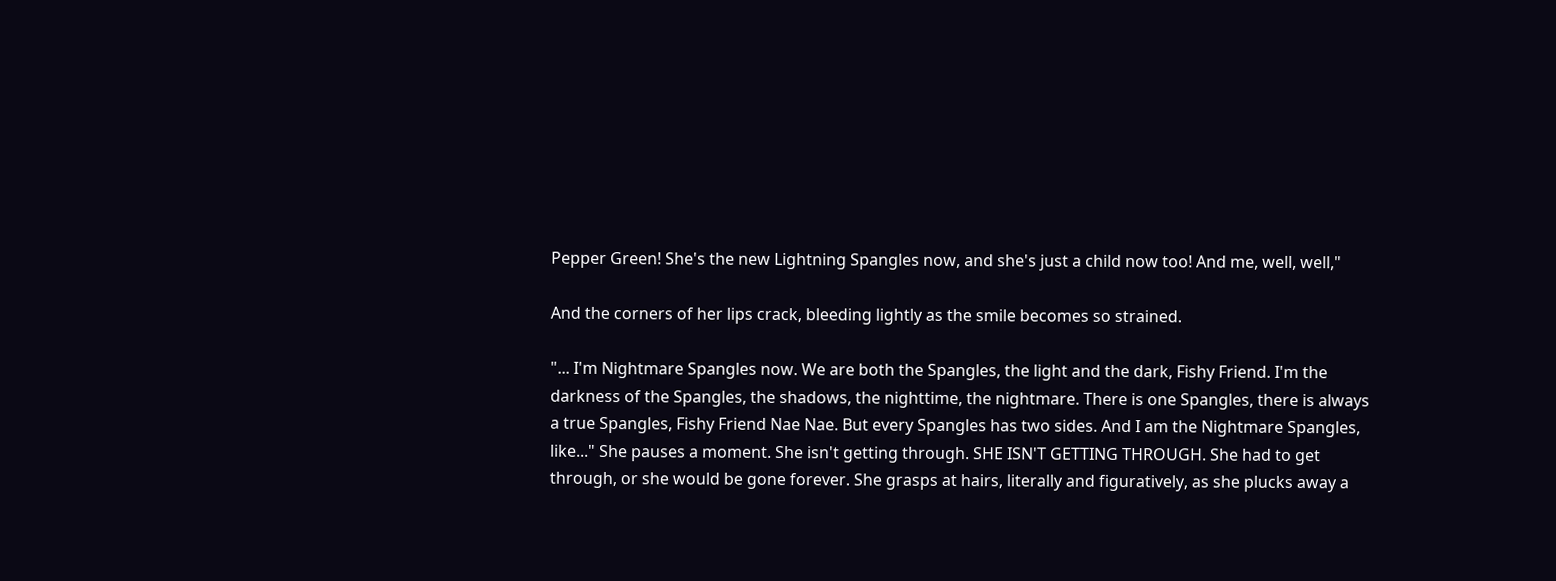Pepper Green! She's the new Lightning Spangles now, and she's just a child now too! And me, well, well,"

And the corners of her lips crack, bleeding lightly as the smile becomes so strained.

"... I'm Nightmare Spangles now. We are both the Spangles, the light and the dark, Fishy Friend. I'm the darkness of the Spangles, the shadows, the nighttime, the nightmare. There is one Spangles, there is always a true Spangles, Fishy Friend Nae Nae. But every Spangles has two sides. And I am the Nightmare Spangles, like..." She pauses a moment. She isn't getting through. SHE ISN'T GETTING THROUGH. She had to get through, or she would be gone forever. She grasps at hairs, literally and figuratively, as she plucks away a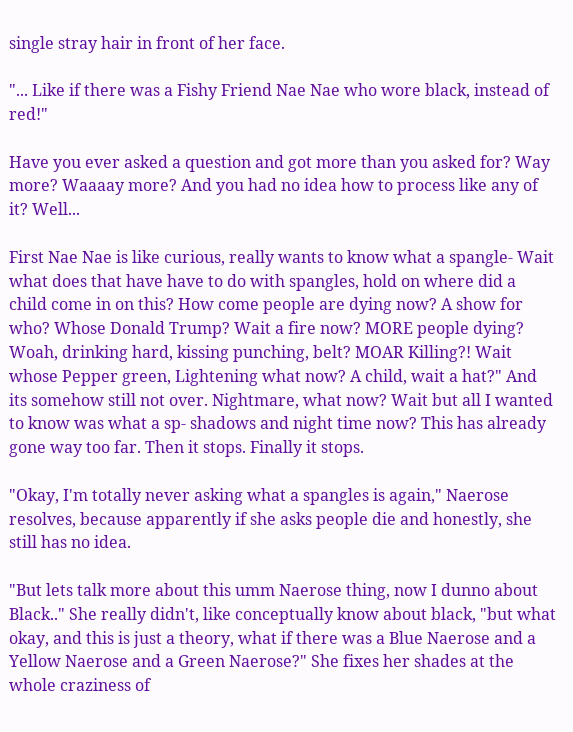single stray hair in front of her face.

"... Like if there was a Fishy Friend Nae Nae who wore black, instead of red!"

Have you ever asked a question and got more than you asked for? Way more? Waaaay more? And you had no idea how to process like any of it? Well...

First Nae Nae is like curious, really wants to know what a spangle- Wait what does that have have to do with spangles, hold on where did a child come in on this? How come people are dying now? A show for who? Whose Donald Trump? Wait a fire now? MORE people dying? Woah, drinking hard, kissing punching, belt? MOAR Killing?! Wait whose Pepper green, Lightening what now? A child, wait a hat?" And its somehow still not over. Nightmare, what now? Wait but all I wanted to know was what a sp- shadows and night time now? This has already gone way too far. Then it stops. Finally it stops.

"Okay, I'm totally never asking what a spangles is again," Naerose resolves, because apparently if she asks people die and honestly, she still has no idea.

"But lets talk more about this umm Naerose thing, now I dunno about Black.." She really didn't, like conceptually know about black, "but what okay, and this is just a theory, what if there was a Blue Naerose and a Yellow Naerose and a Green Naerose?" She fixes her shades at the whole craziness of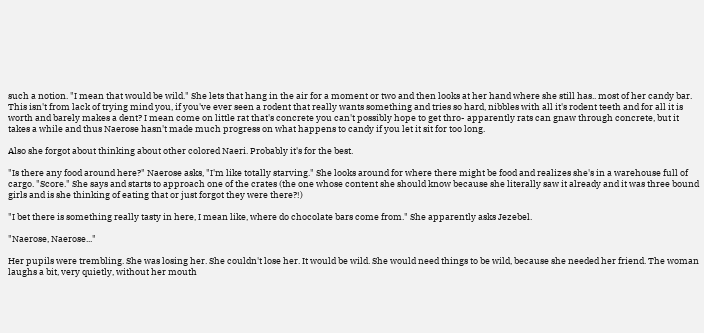such a notion. "I mean that would be wild." She lets that hang in the air for a moment or two and then looks at her hand where she still has.. most of her candy bar. This isn't from lack of trying mind you, if you've ever seen a rodent that really wants something and tries so hard, nibbles with all it's rodent teeth and for all it is worth and barely makes a dent? I mean come on little rat that's concrete you can't possibly hope to get thro- apparently rats can gnaw through concrete, but it takes a while and thus Naerose hasn't made much progress on what happens to candy if you let it sit for too long.

Also she forgot about thinking about other colored Naeri. Probably it's for the best.

"Is there any food around here?" Naerose asks, "I'm like totally starving." She looks around for where there might be food and realizes she's in a warehouse full of cargo. "Score." She says and starts to approach one of the crates (the one whose content she should know because she literally saw it already and it was three bound girls and is she thinking of eating that or just forgot they were there?!)

"I bet there is something really tasty in here, I mean like, where do chocolate bars come from." She apparently asks Jezebel.

"Naerose, Naerose..."

Her pupils were trembling. She was losing her. She couldn't lose her. It would be wild. She would need things to be wild, because she needed her friend. The woman laughs a bit, very quietly, without her mouth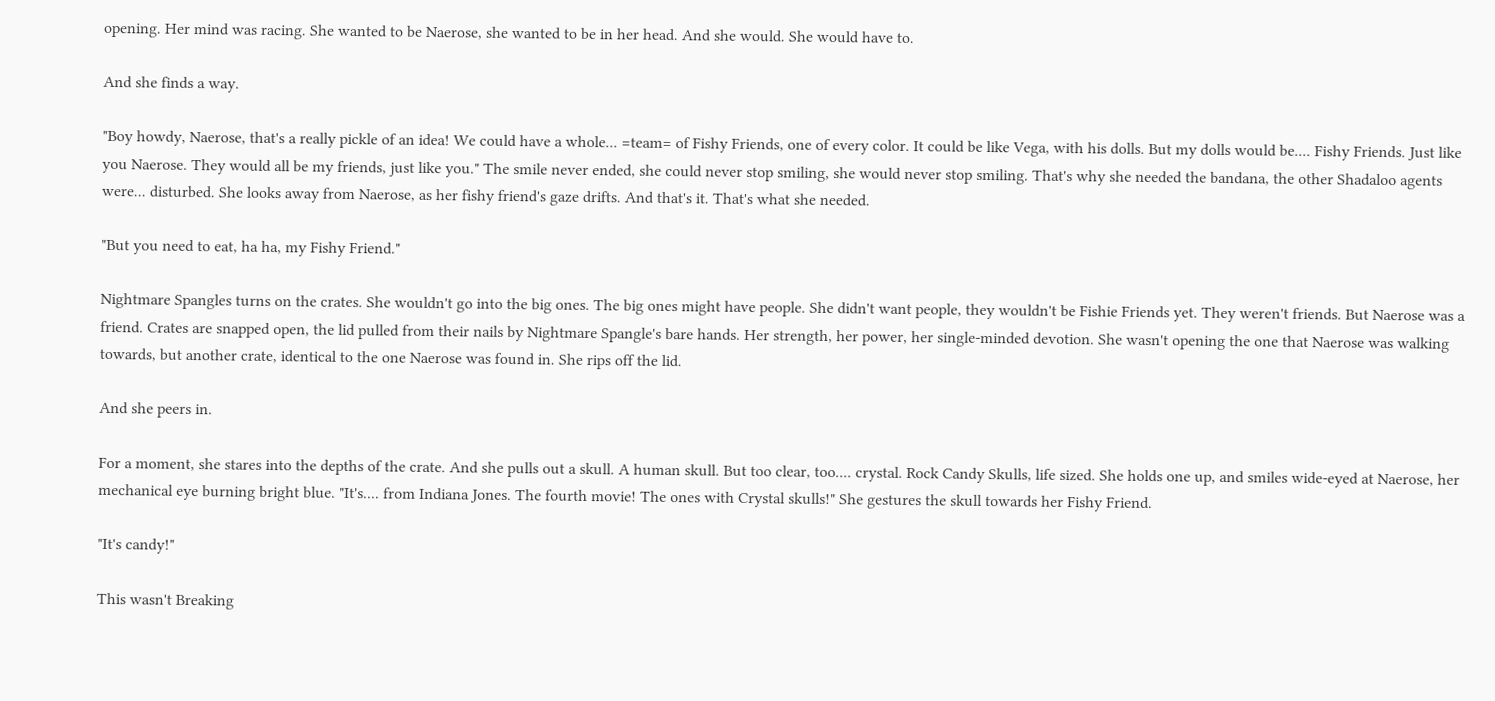opening. Her mind was racing. She wanted to be Naerose, she wanted to be in her head. And she would. She would have to.

And she finds a way.

"Boy howdy, Naerose, that's a really pickle of an idea! We could have a whole... =team= of Fishy Friends, one of every color. It could be like Vega, with his dolls. But my dolls would be.... Fishy Friends. Just like you Naerose. They would all be my friends, just like you." The smile never ended, she could never stop smiling, she would never stop smiling. That's why she needed the bandana, the other Shadaloo agents were... disturbed. She looks away from Naerose, as her fishy friend's gaze drifts. And that's it. That's what she needed.

"But you need to eat, ha ha, my Fishy Friend."

Nightmare Spangles turns on the crates. She wouldn't go into the big ones. The big ones might have people. She didn't want people, they wouldn't be Fishie Friends yet. They weren't friends. But Naerose was a friend. Crates are snapped open, the lid pulled from their nails by Nightmare Spangle's bare hands. Her strength, her power, her single-minded devotion. She wasn't opening the one that Naerose was walking towards, but another crate, identical to the one Naerose was found in. She rips off the lid.

And she peers in.

For a moment, she stares into the depths of the crate. And she pulls out a skull. A human skull. But too clear, too.... crystal. Rock Candy Skulls, life sized. She holds one up, and smiles wide-eyed at Naerose, her mechanical eye burning bright blue. "It's.... from Indiana Jones. The fourth movie! The ones with Crystal skulls!" She gestures the skull towards her Fishy Friend.

"It's candy!"

This wasn't Breaking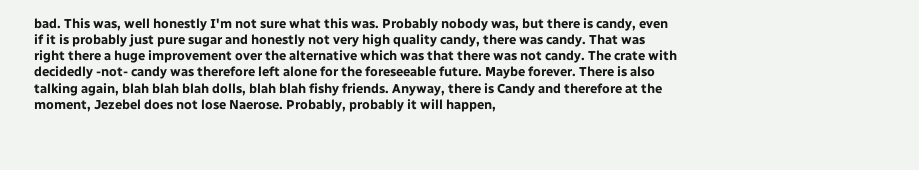bad. This was, well honestly I'm not sure what this was. Probably nobody was, but there is candy, even if it is probably just pure sugar and honestly not very high quality candy, there was candy. That was right there a huge improvement over the alternative which was that there was not candy. The crate with decidedly -not- candy was therefore left alone for the foreseeable future. Maybe forever. There is also talking again, blah blah blah dolls, blah blah fishy friends. Anyway, there is Candy and therefore at the moment, Jezebel does not lose Naerose. Probably, probably it will happen,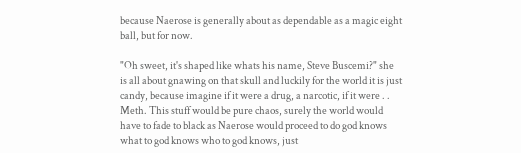because Naerose is generally about as dependable as a magic eight ball, but for now.

"Oh sweet, it's shaped like whats his name, Steve Buscemi?" she is all about gnawing on that skull and luckily for the world it is just candy, because imagine if it were a drug, a narcotic, if it were . . Meth. This stuff would be pure chaos, surely the world would have to fade to black as Naerose would proceed to do god knows what to god knows who to god knows, just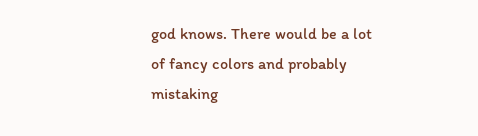god knows. There would be a lot of fancy colors and probably mistaking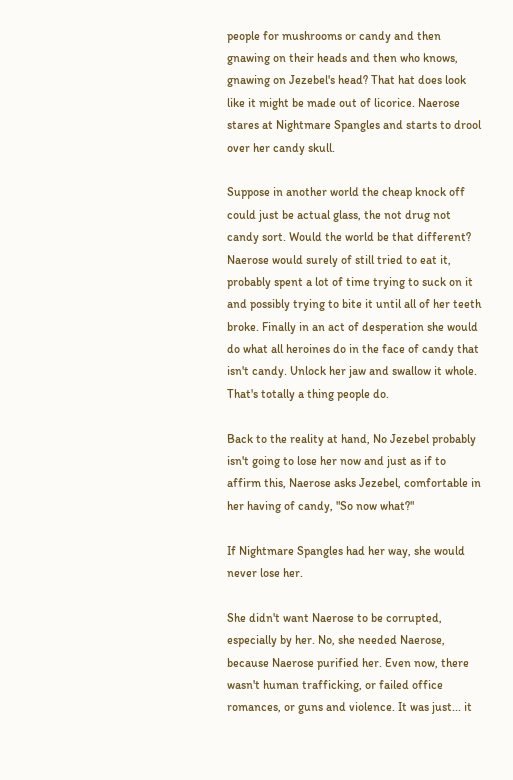people for mushrooms or candy and then gnawing on their heads and then who knows, gnawing on Jezebel's head? That hat does look like it might be made out of licorice. Naerose stares at Nightmare Spangles and starts to drool over her candy skull.

Suppose in another world the cheap knock off could just be actual glass, the not drug not candy sort. Would the world be that different? Naerose would surely of still tried to eat it, probably spent a lot of time trying to suck on it and possibly trying to bite it until all of her teeth broke. Finally in an act of desperation she would do what all heroines do in the face of candy that isn't candy. Unlock her jaw and swallow it whole. That's totally a thing people do.

Back to the reality at hand, No Jezebel probably isn't going to lose her now and just as if to affirm this, Naerose asks Jezebel, comfortable in her having of candy, "So now what?"

If Nightmare Spangles had her way, she would never lose her.

She didn't want Naerose to be corrupted, especially by her. No, she needed Naerose, because Naerose purified her. Even now, there wasn't human trafficking, or failed office romances, or guns and violence. It was just... it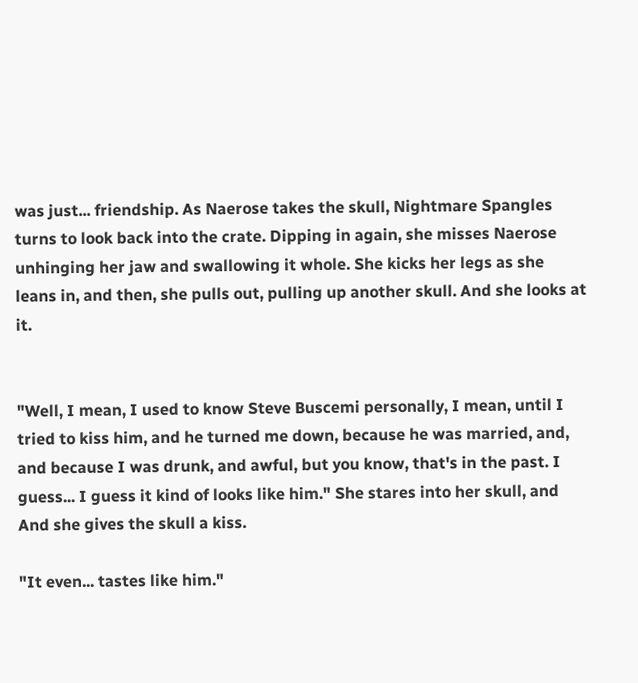was just... friendship. As Naerose takes the skull, Nightmare Spangles turns to look back into the crate. Dipping in again, she misses Naerose unhinging her jaw and swallowing it whole. She kicks her legs as she leans in, and then, she pulls out, pulling up another skull. And she looks at it.


"Well, I mean, I used to know Steve Buscemi personally, I mean, until I tried to kiss him, and he turned me down, because he was married, and, and because I was drunk, and awful, but you know, that's in the past. I guess... I guess it kind of looks like him." She stares into her skull, and And she gives the skull a kiss.

"It even... tastes like him."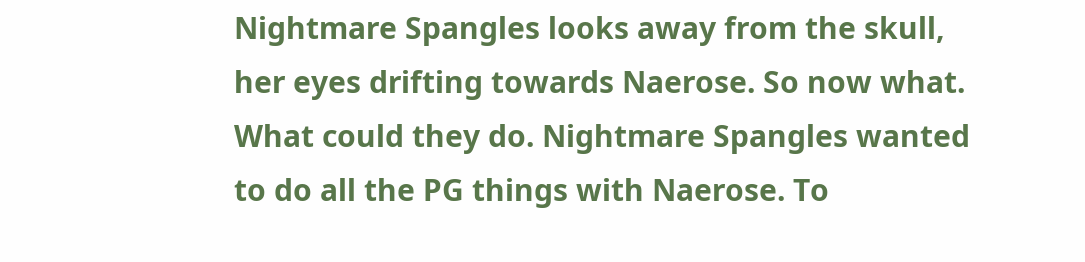Nightmare Spangles looks away from the skull, her eyes drifting towards Naerose. So now what. What could they do. Nightmare Spangles wanted to do all the PG things with Naerose. To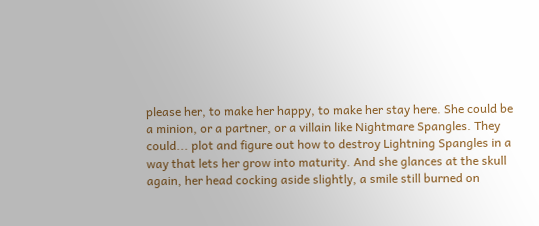please her, to make her happy, to make her stay here. She could be a minion, or a partner, or a villain like Nightmare Spangles. They could... plot and figure out how to destroy Lightning Spangles in a way that lets her grow into maturity. And she glances at the skull again, her head cocking aside slightly, a smile still burned on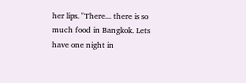her lips. "There... there is so much food in Bangkok. Lets have one night in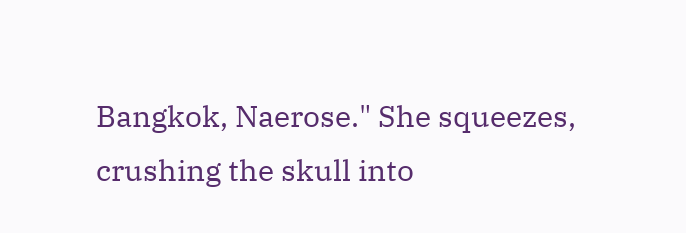Bangkok, Naerose." She squeezes, crushing the skull into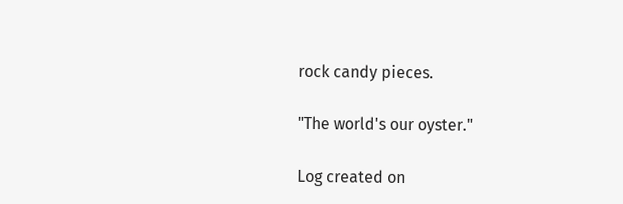rock candy pieces.

"The world's our oyster."

Log created on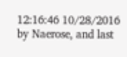12:16:46 10/28/2016 by Naerose, and last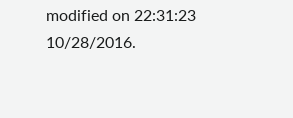modified on 22:31:23 10/28/2016.